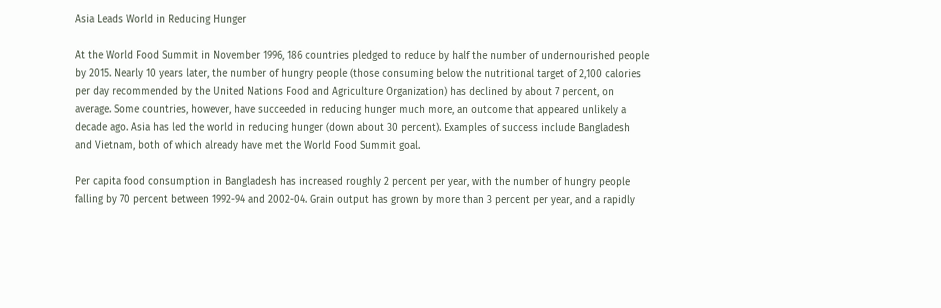Asia Leads World in Reducing Hunger

At the World Food Summit in November 1996, 186 countries pledged to reduce by half the number of undernourished people by 2015. Nearly 10 years later, the number of hungry people (those consuming below the nutritional target of 2,100 calories per day recommended by the United Nations Food and Agriculture Organization) has declined by about 7 percent, on average. Some countries, however, have succeeded in reducing hunger much more, an outcome that appeared unlikely a decade ago. Asia has led the world in reducing hunger (down about 30 percent). Examples of success include Bangladesh and Vietnam, both of which already have met the World Food Summit goal.

Per capita food consumption in Bangladesh has increased roughly 2 percent per year, with the number of hungry people falling by 70 percent between 1992-94 and 2002-04. Grain output has grown by more than 3 percent per year, and a rapidly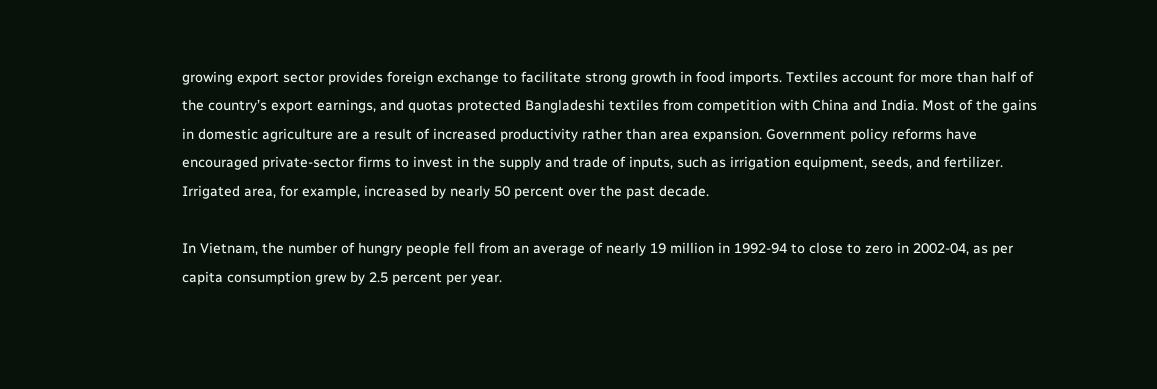growing export sector provides foreign exchange to facilitate strong growth in food imports. Textiles account for more than half of the country’s export earnings, and quotas protected Bangladeshi textiles from competition with China and India. Most of the gains in domestic agriculture are a result of increased productivity rather than area expansion. Government policy reforms have encouraged private-sector firms to invest in the supply and trade of inputs, such as irrigation equipment, seeds, and fertilizer. Irrigated area, for example, increased by nearly 50 percent over the past decade.

In Vietnam, the number of hungry people fell from an average of nearly 19 million in 1992-94 to close to zero in 2002-04, as per capita consumption grew by 2.5 percent per year.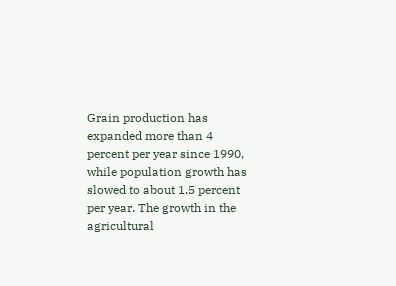Grain production has expanded more than 4 percent per year since 1990, while population growth has slowed to about 1.5 percent per year. The growth in the agricultural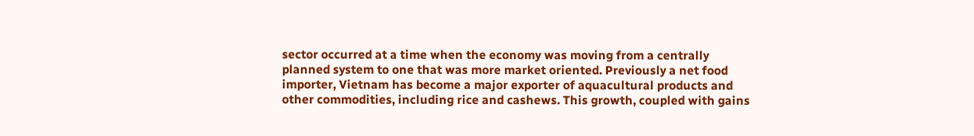sector occurred at a time when the economy was moving from a centrally planned system to one that was more market oriented. Previously a net food importer, Vietnam has become a major exporter of aquacultural products and other commodities, including rice and cashews. This growth, coupled with gains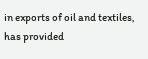in exports of oil and textiles, has provided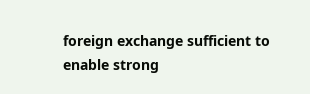foreign exchange sufficient to enable strong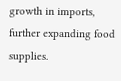growth in imports, further expanding food supplies.